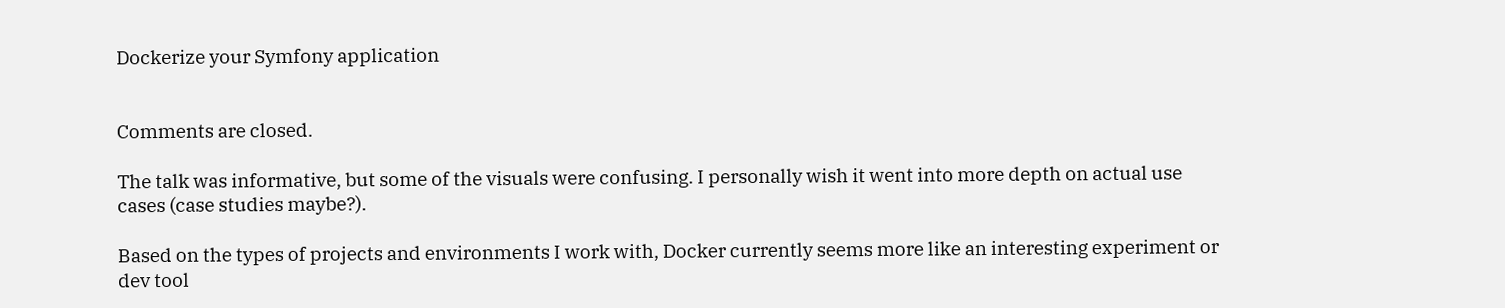Dockerize your Symfony application


Comments are closed.

The talk was informative, but some of the visuals were confusing. I personally wish it went into more depth on actual use cases (case studies maybe?).

Based on the types of projects and environments I work with, Docker currently seems more like an interesting experiment or dev tool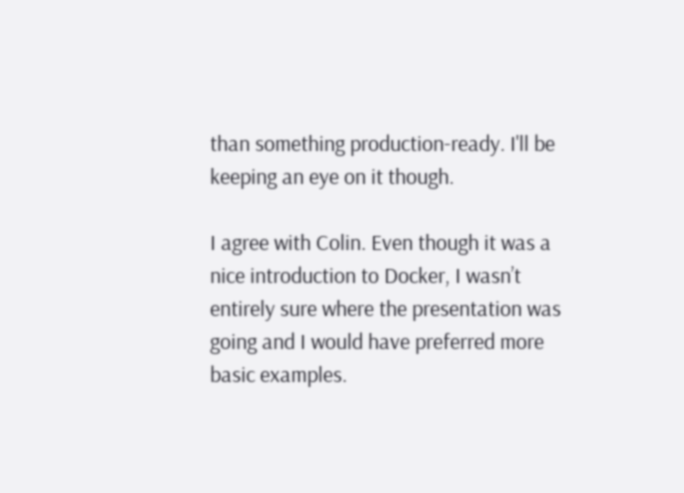than something production-ready. I'll be keeping an eye on it though.

I agree with Colin. Even though it was a nice introduction to Docker, I wasn’t entirely sure where the presentation was going and I would have preferred more basic examples.